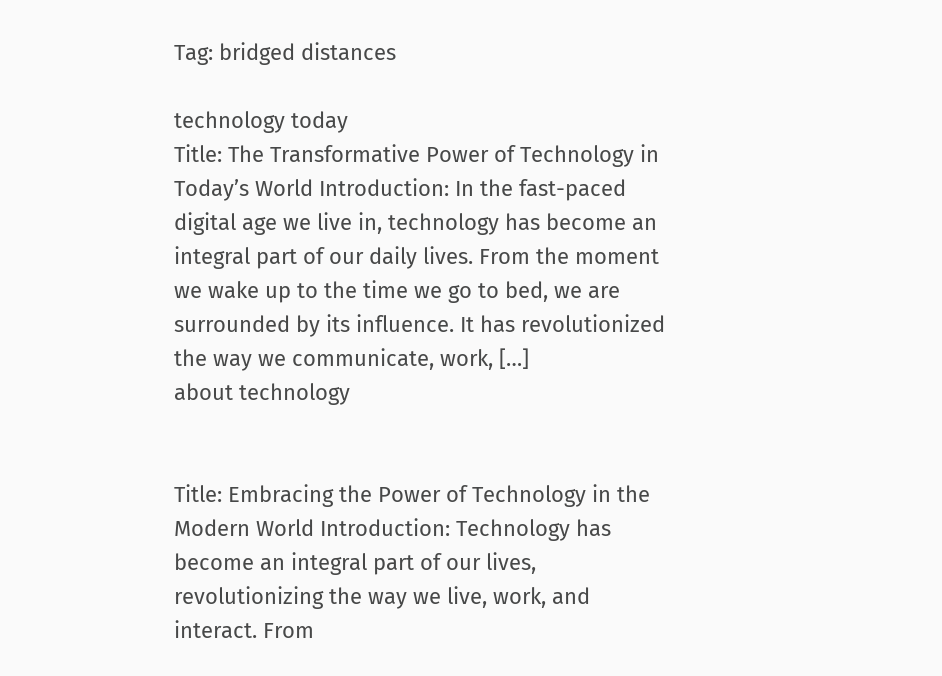Tag: bridged distances

technology today
Title: The Transformative Power of Technology in Today’s World Introduction: In the fast-paced digital age we live in, technology has become an integral part of our daily lives. From the moment we wake up to the time we go to bed, we are surrounded by its influence. It has revolutionized the way we communicate, work, […]
about technology


Title: Embracing the Power of Technology in the Modern World Introduction: Technology has become an integral part of our lives, revolutionizing the way we live, work, and interact. From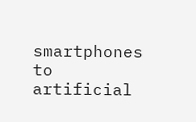smartphones to artificial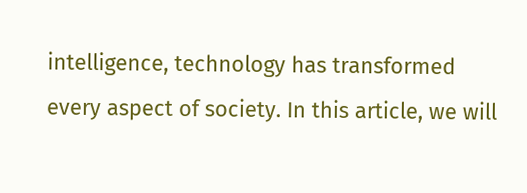intelligence, technology has transformed every aspect of society. In this article, we will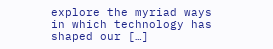explore the myriad ways in which technology has shaped our […]